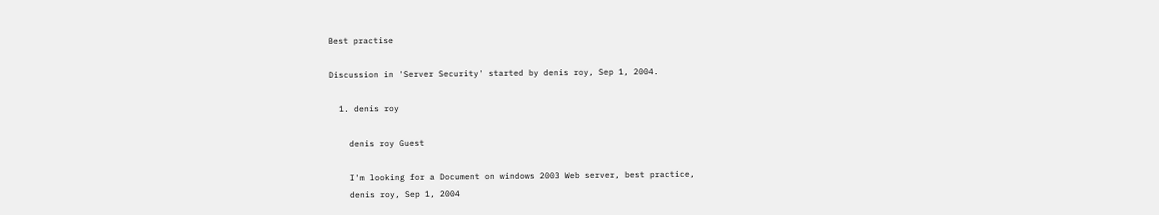Best practise

Discussion in 'Server Security' started by denis roy, Sep 1, 2004.

  1. denis roy

    denis roy Guest

    I'm looking for a Document on windows 2003 Web server, best practice,
    denis roy, Sep 1, 2004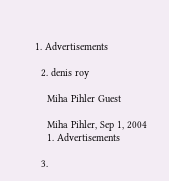1. Advertisements

  2. denis roy

    Miha Pihler Guest

    Miha Pihler, Sep 1, 2004
    1. Advertisements

  3.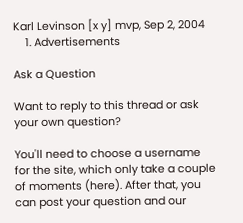Karl Levinson [x y] mvp, Sep 2, 2004
    1. Advertisements

Ask a Question

Want to reply to this thread or ask your own question?

You'll need to choose a username for the site, which only take a couple of moments (here). After that, you can post your question and our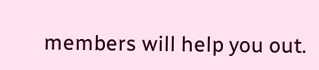members will help you out.